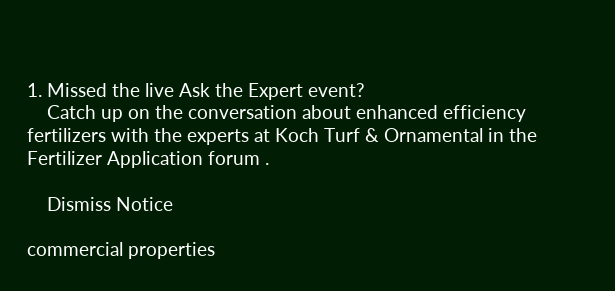1. Missed the live Ask the Expert event?
    Catch up on the conversation about enhanced efficiency fertilizers with the experts at Koch Turf & Ornamental in the Fertilizer Application forum .

    Dismiss Notice

commercial properties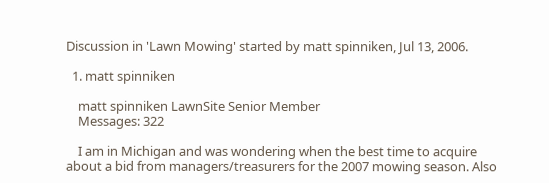Discussion in 'Lawn Mowing' started by matt spinniken, Jul 13, 2006.

  1. matt spinniken

    matt spinniken LawnSite Senior Member
    Messages: 322

    I am in Michigan and was wondering when the best time to acquire about a bid from managers/treasurers for the 2007 mowing season. Also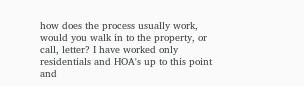how does the process usually work, would you walk in to the property, or call, letter? I have worked only residentials and HOA's up to this point and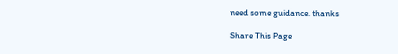need some guidance. thanks

Share This Page